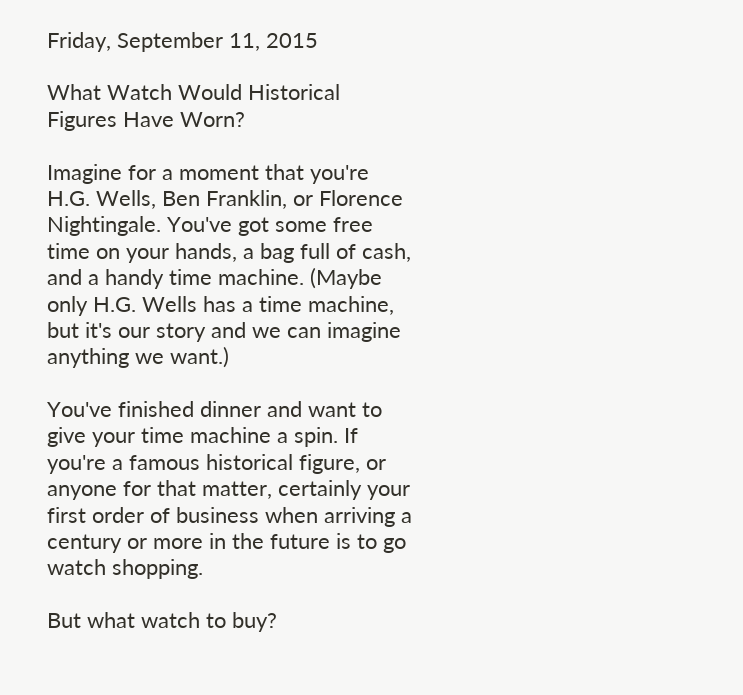Friday, September 11, 2015

What Watch Would Historical Figures Have Worn?

Imagine for a moment that you're H.G. Wells, Ben Franklin, or Florence Nightingale. You've got some free time on your hands, a bag full of cash, and a handy time machine. (Maybe only H.G. Wells has a time machine, but it's our story and we can imagine anything we want.)

You've finished dinner and want to give your time machine a spin. If you're a famous historical figure, or anyone for that matter, certainly your first order of business when arriving a century or more in the future is to go watch shopping.

But what watch to buy?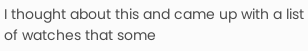I thought about this and came up with a list of watches that some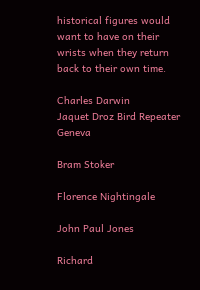historical figures would want to have on their wrists when they return back to their own time.

Charles Darwin
Jaquet Droz Bird Repeater Geneva

Bram Stoker

Florence Nightingale

John Paul Jones

Richard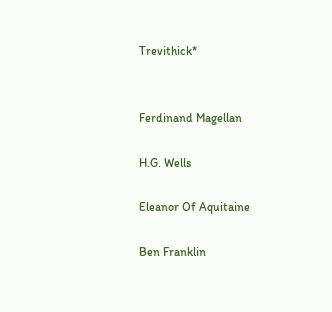Trevithick*


Ferdinand Magellan

H.G. Wells

Eleanor Of Aquitaine

Ben Franklin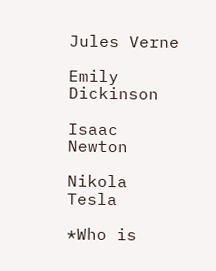Jules Verne

Emily Dickinson

Isaac Newton

Nikola Tesla

*Who is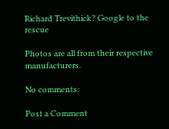Richard Trevithick? Google to the rescue

Photos are all from their respective manufacturers.

No comments:

Post a Comment